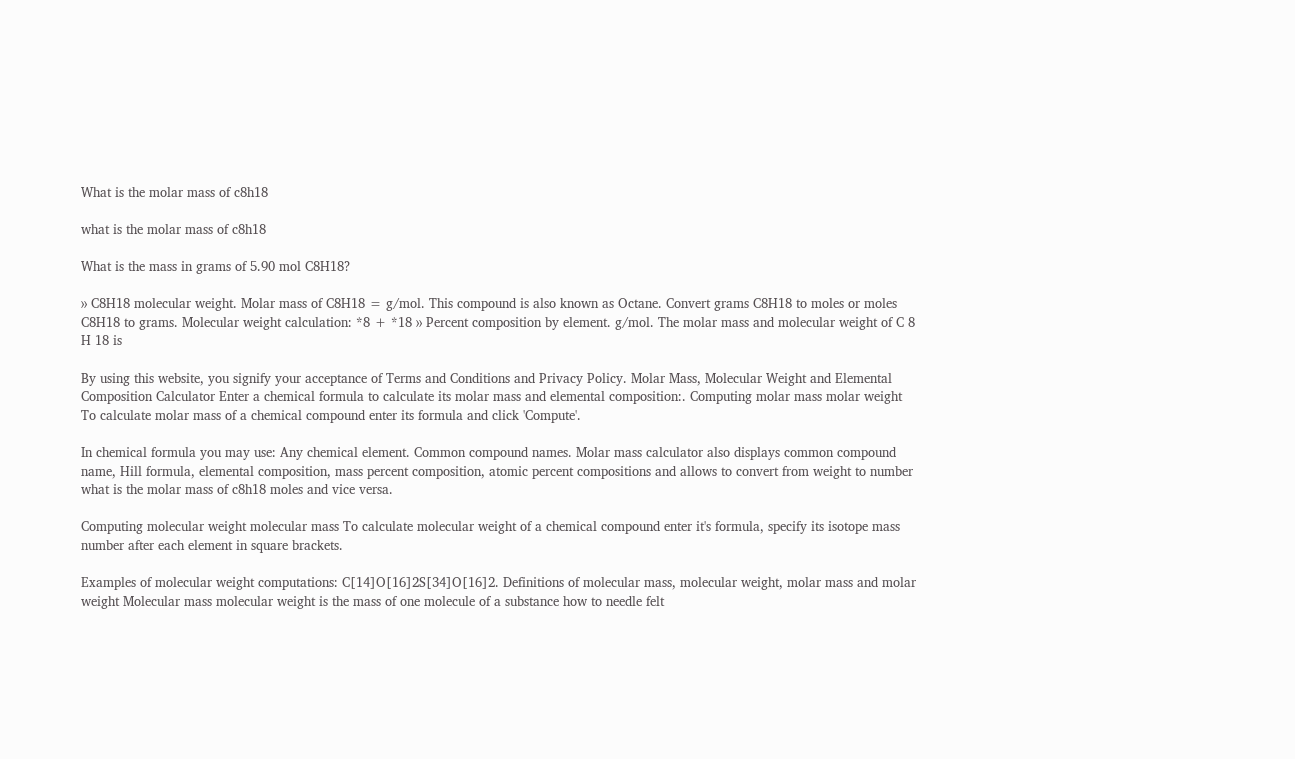What is the molar mass of c8h18

what is the molar mass of c8h18

What is the mass in grams of 5.90 mol C8H18?

›› C8H18 molecular weight. Molar mass of C8H18 = g/mol. This compound is also known as Octane. Convert grams C8H18 to moles or moles C8H18 to grams. Molecular weight calculation: *8 + *18 ›› Percent composition by element. g/mol. The molar mass and molecular weight of C 8 H 18 is

By using this website, you signify your acceptance of Terms and Conditions and Privacy Policy. Molar Mass, Molecular Weight and Elemental Composition Calculator Enter a chemical formula to calculate its molar mass and elemental composition:. Computing molar mass molar weight To calculate molar mass of a chemical compound enter its formula and click 'Compute'.

In chemical formula you may use: Any chemical element. Common compound names. Molar mass calculator also displays common compound name, Hill formula, elemental composition, mass percent composition, atomic percent compositions and allows to convert from weight to number what is the molar mass of c8h18 moles and vice versa.

Computing molecular weight molecular mass To calculate molecular weight of a chemical compound enter it's formula, specify its isotope mass number after each element in square brackets.

Examples of molecular weight computations: C[14]O[16]2S[34]O[16]2. Definitions of molecular mass, molecular weight, molar mass and molar weight Molecular mass molecular weight is the mass of one molecule of a substance how to needle felt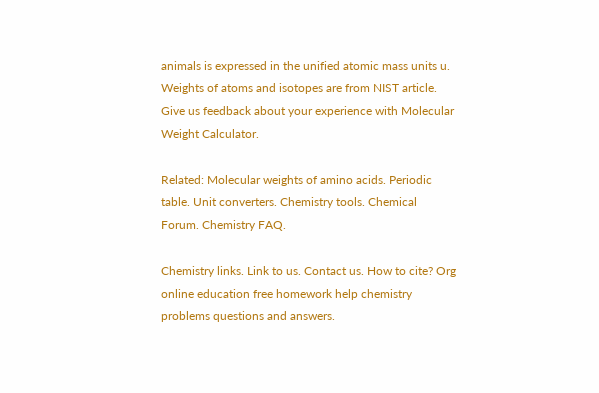animals is expressed in the unified atomic mass units u. Weights of atoms and isotopes are from NIST article. Give us feedback about your experience with Molecular Weight Calculator.

Related: Molecular weights of amino acids. Periodic table. Unit converters. Chemistry tools. Chemical Forum. Chemistry FAQ.

Chemistry links. Link to us. Contact us. How to cite? Org online education free homework help chemistry problems questions and answers.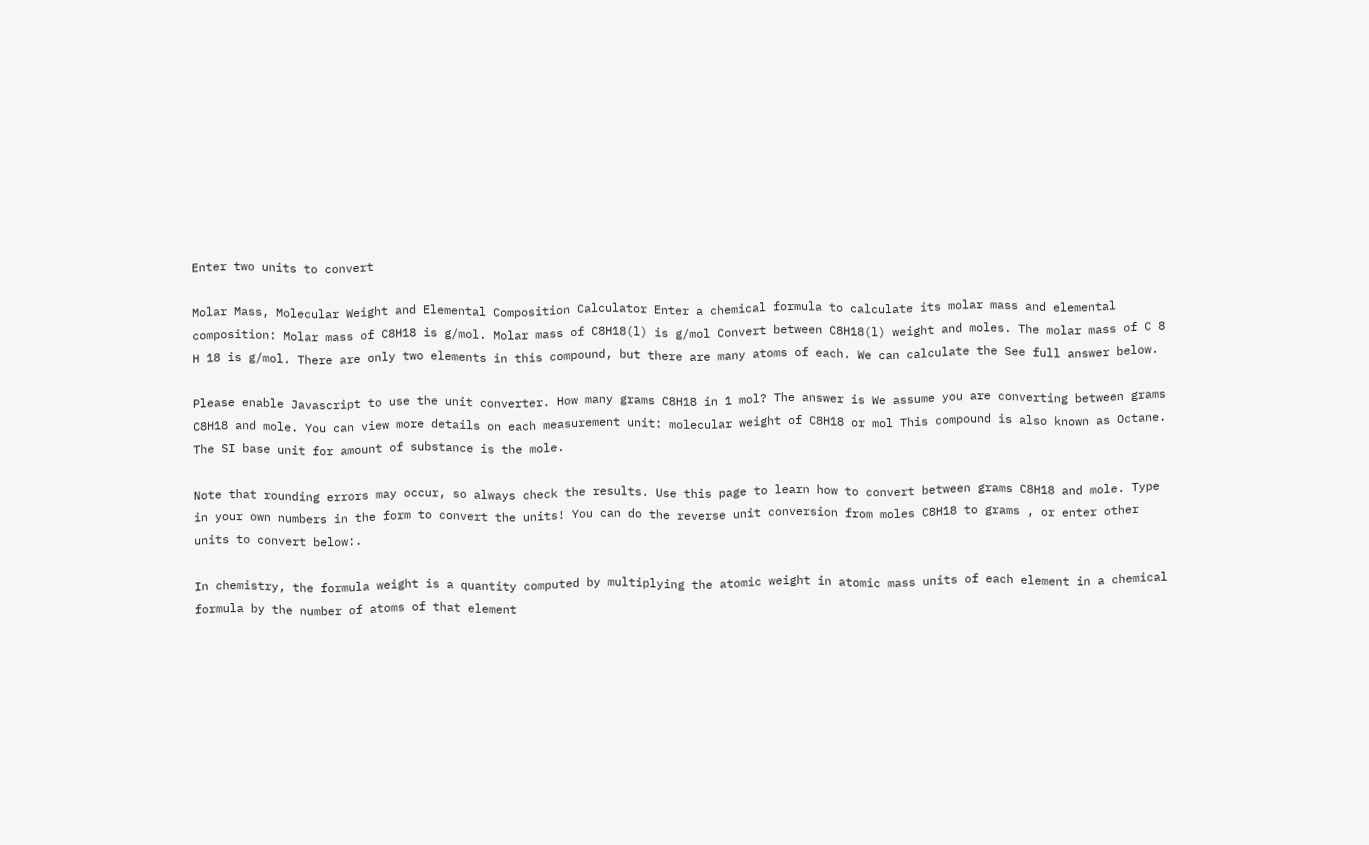Enter two units to convert

Molar Mass, Molecular Weight and Elemental Composition Calculator Enter a chemical formula to calculate its molar mass and elemental composition: Molar mass of C8H18 is g/mol. Molar mass of C8H18(l) is g/mol Convert between C8H18(l) weight and moles. The molar mass of C 8 H 18 is g/mol. There are only two elements in this compound, but there are many atoms of each. We can calculate the See full answer below.

Please enable Javascript to use the unit converter. How many grams C8H18 in 1 mol? The answer is We assume you are converting between grams C8H18 and mole. You can view more details on each measurement unit: molecular weight of C8H18 or mol This compound is also known as Octane. The SI base unit for amount of substance is the mole.

Note that rounding errors may occur, so always check the results. Use this page to learn how to convert between grams C8H18 and mole. Type in your own numbers in the form to convert the units! You can do the reverse unit conversion from moles C8H18 to grams , or enter other units to convert below:.

In chemistry, the formula weight is a quantity computed by multiplying the atomic weight in atomic mass units of each element in a chemical formula by the number of atoms of that element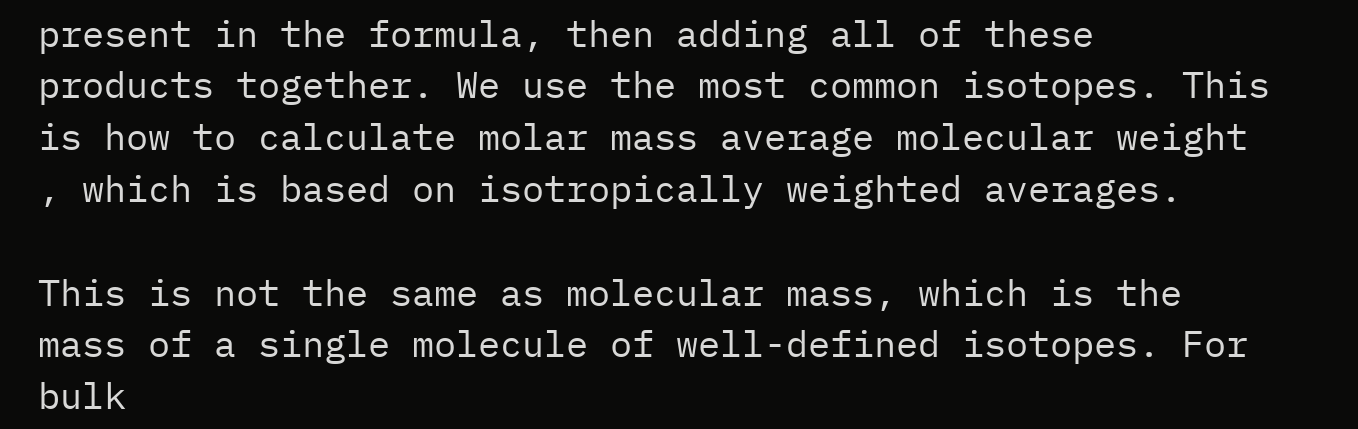present in the formula, then adding all of these products together. We use the most common isotopes. This is how to calculate molar mass average molecular weight , which is based on isotropically weighted averages.

This is not the same as molecular mass, which is the mass of a single molecule of well-defined isotopes. For bulk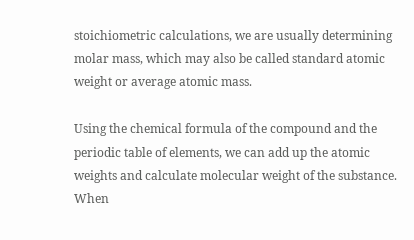stoichiometric calculations, we are usually determining molar mass, which may also be called standard atomic weight or average atomic mass.

Using the chemical formula of the compound and the periodic table of elements, we can add up the atomic weights and calculate molecular weight of the substance. When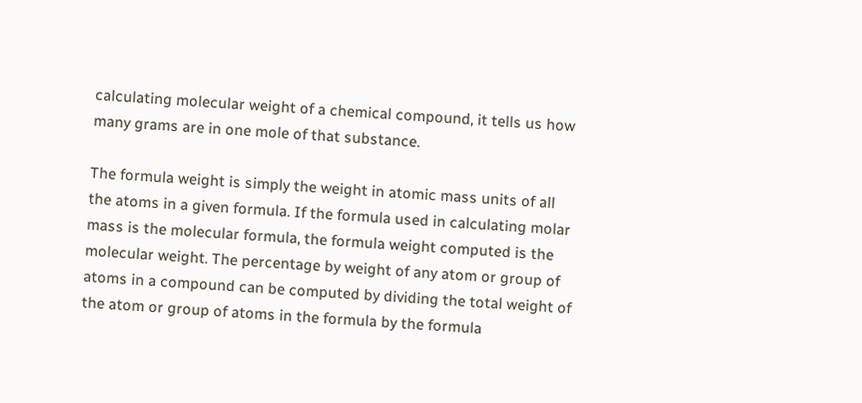calculating molecular weight of a chemical compound, it tells us how many grams are in one mole of that substance.

The formula weight is simply the weight in atomic mass units of all the atoms in a given formula. If the formula used in calculating molar mass is the molecular formula, the formula weight computed is the molecular weight. The percentage by weight of any atom or group of atoms in a compound can be computed by dividing the total weight of the atom or group of atoms in the formula by the formula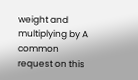weight and multiplying by A common request on this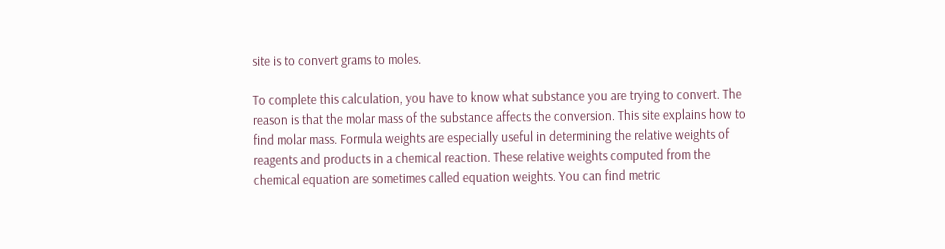site is to convert grams to moles.

To complete this calculation, you have to know what substance you are trying to convert. The reason is that the molar mass of the substance affects the conversion. This site explains how to find molar mass. Formula weights are especially useful in determining the relative weights of reagents and products in a chemical reaction. These relative weights computed from the chemical equation are sometimes called equation weights. You can find metric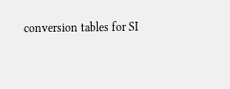conversion tables for SI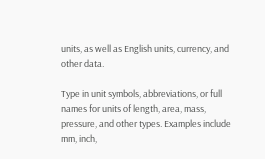units, as well as English units, currency, and other data.

Type in unit symbols, abbreviations, or full names for units of length, area, mass, pressure, and other types. Examples include mm, inch,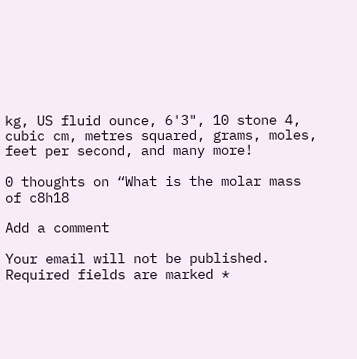kg, US fluid ounce, 6'3", 10 stone 4, cubic cm, metres squared, grams, moles, feet per second, and many more!

0 thoughts on “What is the molar mass of c8h18

Add a comment

Your email will not be published. Required fields are marked *